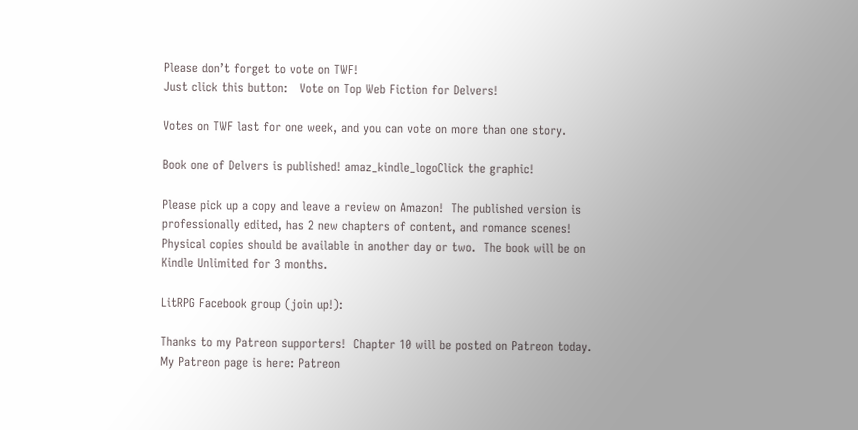Please don’t forget to vote on TWF!
Just click this button:   Vote on Top Web Fiction for Delvers!

Votes on TWF last for one week, and you can vote on more than one story.

Book one of Delvers is published! amaz_kindle_logoClick the graphic!

Please pick up a copy and leave a review on Amazon!  The published version is professionally edited, has 2 new chapters of content, and romance scenes!  Physical copies should be available in another day or two.  The book will be on Kindle Unlimited for 3 months.

LitRPG Facebook group (join up!):

Thanks to my Patreon supporters!  Chapter 10 will be posted on Patreon today.  My Patreon page is here: Patreon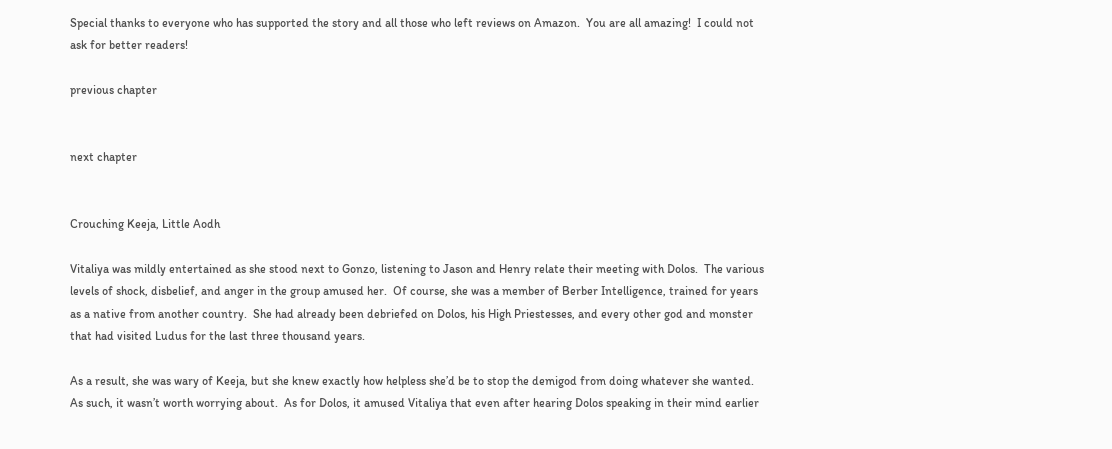Special thanks to everyone who has supported the story and all those who left reviews on Amazon.  You are all amazing!  I could not ask for better readers!

previous chapter


next chapter


Crouching Keeja, Little Aodh

Vitaliya was mildly entertained as she stood next to Gonzo, listening to Jason and Henry relate their meeting with Dolos.  The various levels of shock, disbelief, and anger in the group amused her.  Of course, she was a member of Berber Intelligence, trained for years as a native from another country.  She had already been debriefed on Dolos, his High Priestesses, and every other god and monster that had visited Ludus for the last three thousand years.

As a result, she was wary of Keeja, but she knew exactly how helpless she’d be to stop the demigod from doing whatever she wanted.  As such, it wasn’t worth worrying about.  As for Dolos, it amused Vitaliya that even after hearing Dolos speaking in their mind earlier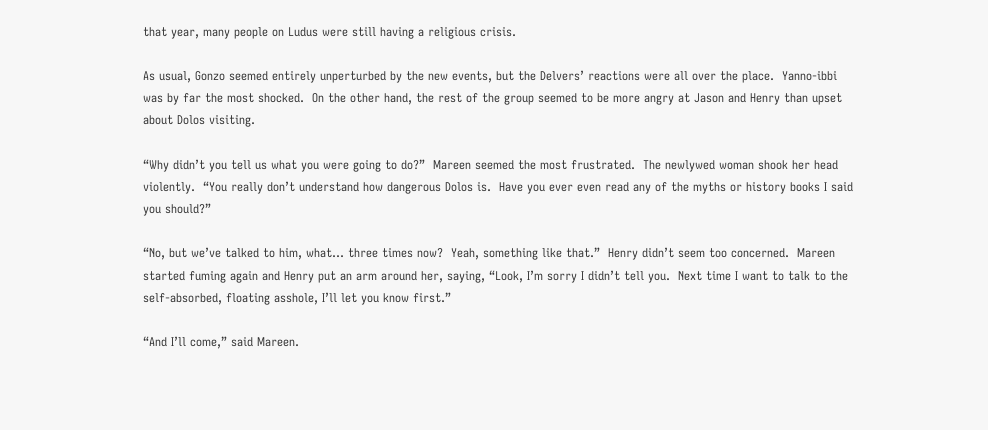that year, many people on Ludus were still having a religious crisis.

As usual, Gonzo seemed entirely unperturbed by the new events, but the Delvers’ reactions were all over the place.  Yanno-ibbi was by far the most shocked.  On the other hand, the rest of the group seemed to be more angry at Jason and Henry than upset about Dolos visiting.

“Why didn’t you tell us what you were going to do?”  Mareen seemed the most frustrated.  The newlywed woman shook her head violently.  “You really don’t understand how dangerous Dolos is.  Have you ever even read any of the myths or history books I said you should?”

“No, but we’ve talked to him, what… three times now?  Yeah, something like that.”  Henry didn’t seem too concerned.  Mareen started fuming again and Henry put an arm around her, saying, “Look, I’m sorry I didn’t tell you.  Next time I want to talk to the self-absorbed, floating asshole, I’ll let you know first.”

“And I’ll come,” said Mareen.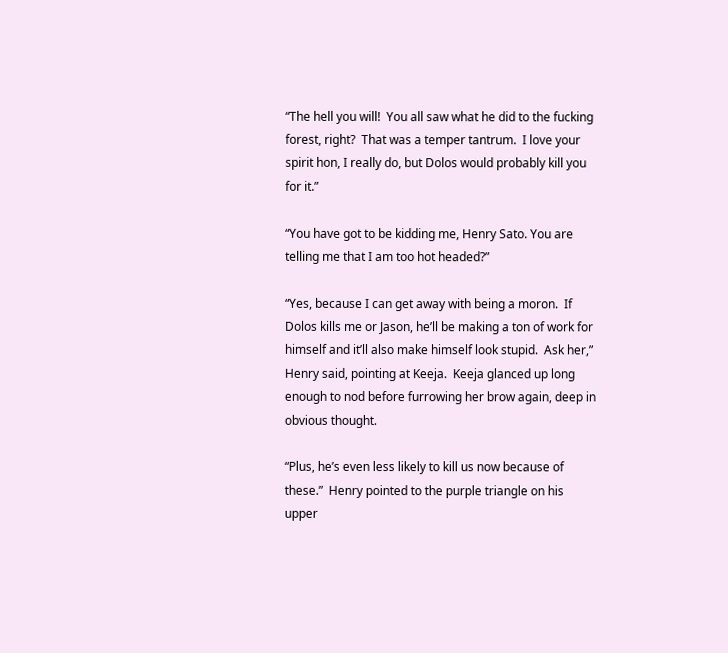“The hell you will!  You all saw what he did to the fucking forest, right?  That was a temper tantrum.  I love your spirit hon, I really do, but Dolos would probably kill you for it.”

“You have got to be kidding me, Henry Sato. You are telling me that I am too hot headed?”

“Yes, because I can get away with being a moron.  If Dolos kills me or Jason, he’ll be making a ton of work for himself and it’ll also make himself look stupid.  Ask her,” Henry said, pointing at Keeja.  Keeja glanced up long enough to nod before furrowing her brow again, deep in obvious thought.

“Plus, he’s even less likely to kill us now because of these.”  Henry pointed to the purple triangle on his upper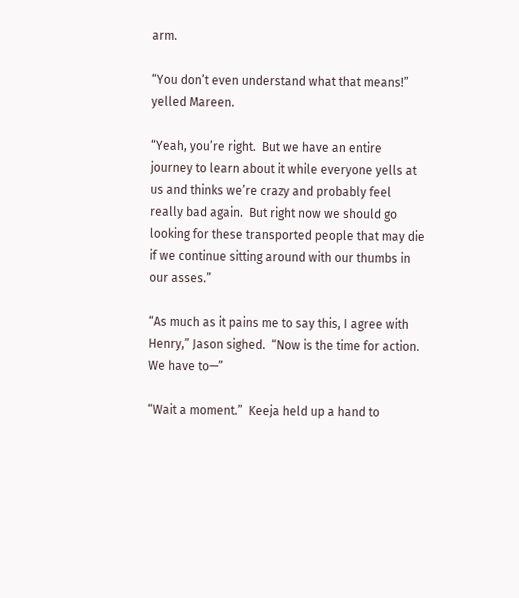arm.

“You don’t even understand what that means!” yelled Mareen.

“Yeah, you’re right.  But we have an entire journey to learn about it while everyone yells at us and thinks we’re crazy and probably feel really bad again.  But right now we should go looking for these transported people that may die if we continue sitting around with our thumbs in our asses.”

“As much as it pains me to say this, I agree with Henry,” Jason sighed.  “Now is the time for action.  We have to—”

“Wait a moment.”  Keeja held up a hand to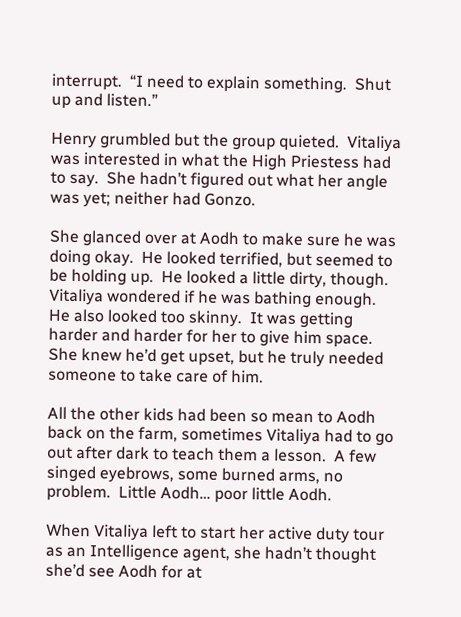interrupt.  “I need to explain something.  Shut up and listen.”

Henry grumbled but the group quieted.  Vitaliya was interested in what the High Priestess had to say.  She hadn’t figured out what her angle was yet; neither had Gonzo.

She glanced over at Aodh to make sure he was doing okay.  He looked terrified, but seemed to be holding up.  He looked a little dirty, though.  Vitaliya wondered if he was bathing enough.  He also looked too skinny.  It was getting harder and harder for her to give him space.  She knew he’d get upset, but he truly needed someone to take care of him.

All the other kids had been so mean to Aodh back on the farm, sometimes Vitaliya had to go out after dark to teach them a lesson.  A few singed eyebrows, some burned arms, no problem.  Little Aodh… poor little Aodh.

When Vitaliya left to start her active duty tour as an Intelligence agent, she hadn’t thought she’d see Aodh for at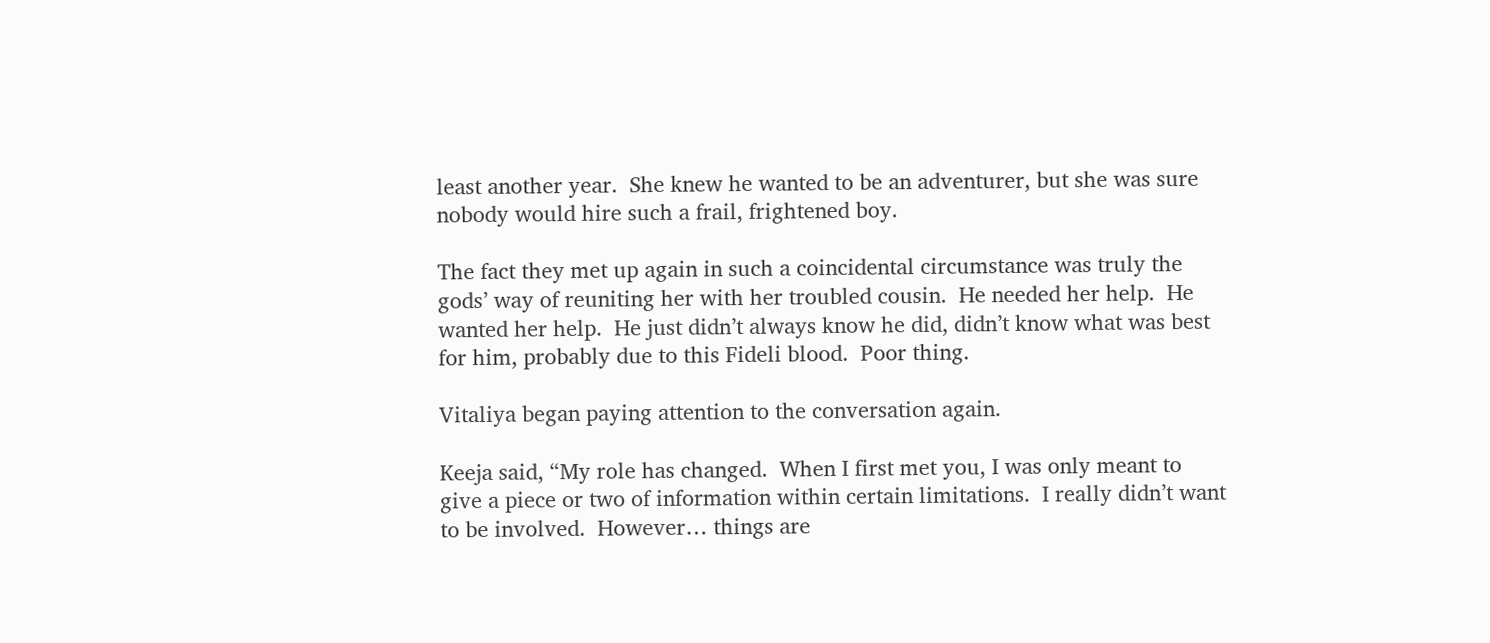least another year.  She knew he wanted to be an adventurer, but she was sure nobody would hire such a frail, frightened boy.

The fact they met up again in such a coincidental circumstance was truly the gods’ way of reuniting her with her troubled cousin.  He needed her help.  He wanted her help.  He just didn’t always know he did, didn’t know what was best for him, probably due to this Fideli blood.  Poor thing.

Vitaliya began paying attention to the conversation again.

Keeja said, “My role has changed.  When I first met you, I was only meant to give a piece or two of information within certain limitations.  I really didn’t want to be involved.  However… things are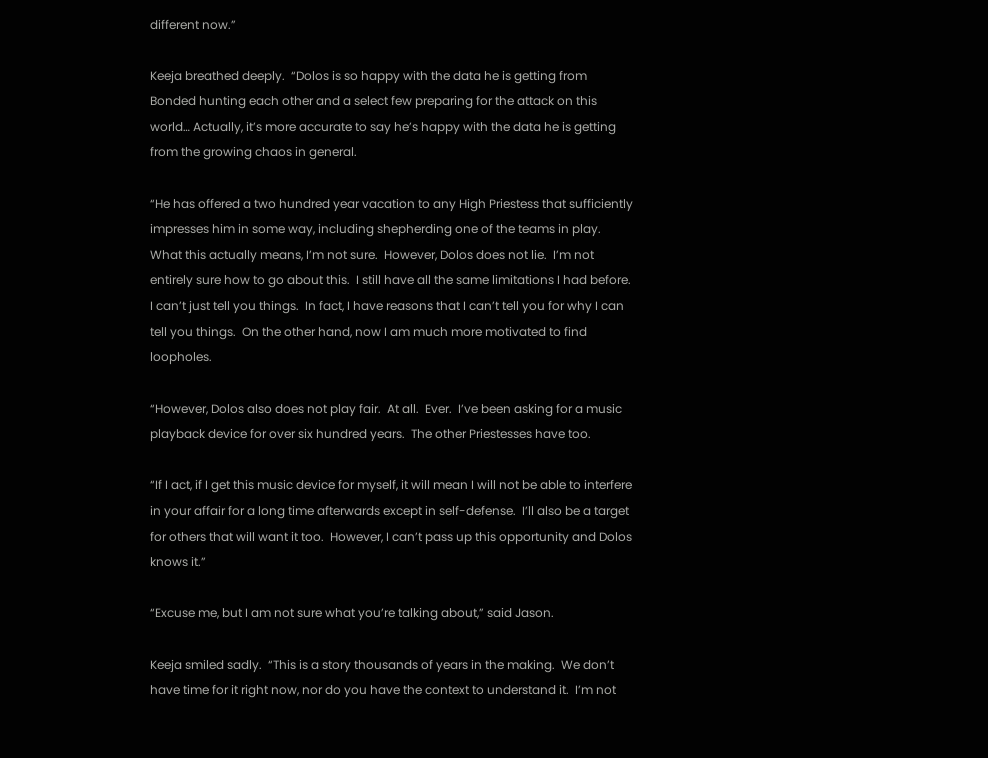different now.”

Keeja breathed deeply.  “Dolos is so happy with the data he is getting from Bonded hunting each other and a select few preparing for the attack on this world… Actually, it’s more accurate to say he’s happy with the data he is getting from the growing chaos in general.

“He has offered a two hundred year vacation to any High Priestess that sufficiently impresses him in some way, including shepherding one of the teams in play.  What this actually means, I’m not sure.  However, Dolos does not lie.  I’m not entirely sure how to go about this.  I still have all the same limitations I had before.  I can’t just tell you things.  In fact, I have reasons that I can’t tell you for why I can tell you things.  On the other hand, now I am much more motivated to find loopholes.

“However, Dolos also does not play fair.  At all.  Ever.  I’ve been asking for a music playback device for over six hundred years.  The other Priestesses have too.

“If I act, if I get this music device for myself, it will mean I will not be able to interfere in your affair for a long time afterwards except in self-defense.  I’ll also be a target for others that will want it too.  However, I can’t pass up this opportunity and Dolos knows it.”

“Excuse me, but I am not sure what you’re talking about,” said Jason.

Keeja smiled sadly.  “This is a story thousands of years in the making.  We don’t have time for it right now, nor do you have the context to understand it.  I’m not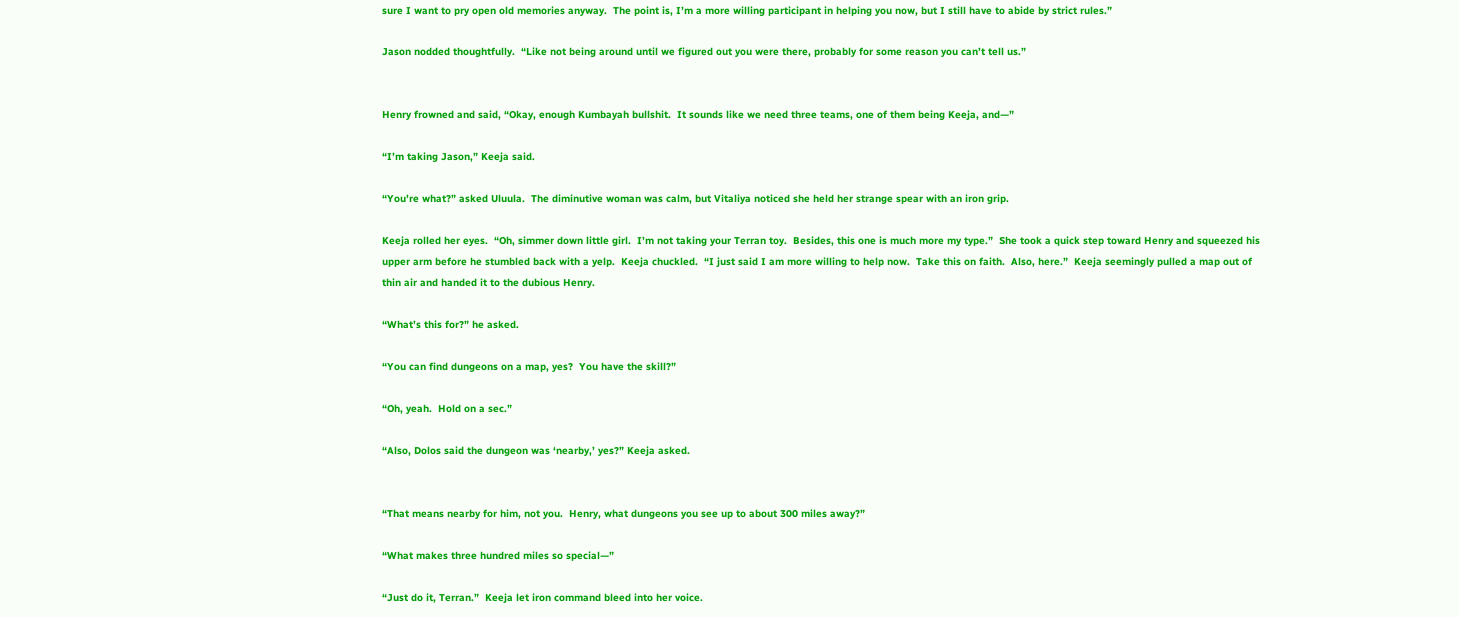sure I want to pry open old memories anyway.  The point is, I’m a more willing participant in helping you now, but I still have to abide by strict rules.”

Jason nodded thoughtfully.  “Like not being around until we figured out you were there, probably for some reason you can’t tell us.”


Henry frowned and said, “Okay, enough Kumbayah bullshit.  It sounds like we need three teams, one of them being Keeja, and—”

“I’m taking Jason,” Keeja said.

“You’re what?” asked Uluula.  The diminutive woman was calm, but Vitaliya noticed she held her strange spear with an iron grip.

Keeja rolled her eyes.  “Oh, simmer down little girl.  I’m not taking your Terran toy.  Besides, this one is much more my type.”  She took a quick step toward Henry and squeezed his upper arm before he stumbled back with a yelp.  Keeja chuckled.  “I just said I am more willing to help now.  Take this on faith.  Also, here.”  Keeja seemingly pulled a map out of thin air and handed it to the dubious Henry.

“What’s this for?” he asked.

“You can find dungeons on a map, yes?  You have the skill?”

“Oh, yeah.  Hold on a sec.”

“Also, Dolos said the dungeon was ‘nearby,’ yes?” Keeja asked.


“That means nearby for him, not you.  Henry, what dungeons you see up to about 300 miles away?”

“What makes three hundred miles so special—”

“Just do it, Terran.”  Keeja let iron command bleed into her voice.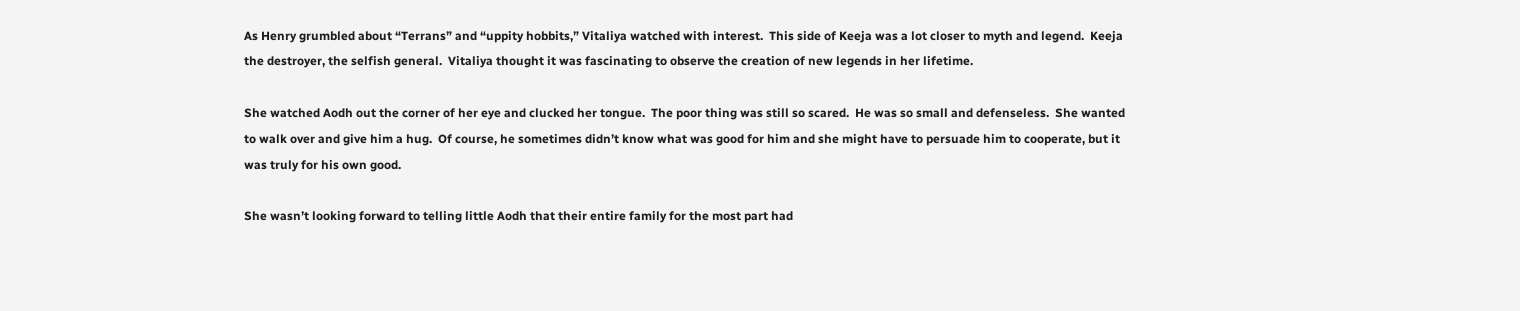As Henry grumbled about “Terrans” and “uppity hobbits,” Vitaliya watched with interest.  This side of Keeja was a lot closer to myth and legend.  Keeja the destroyer, the selfish general.  Vitaliya thought it was fascinating to observe the creation of new legends in her lifetime.

She watched Aodh out the corner of her eye and clucked her tongue.  The poor thing was still so scared.  He was so small and defenseless.  She wanted to walk over and give him a hug.  Of course, he sometimes didn’t know what was good for him and she might have to persuade him to cooperate, but it was truly for his own good.

She wasn’t looking forward to telling little Aodh that their entire family for the most part had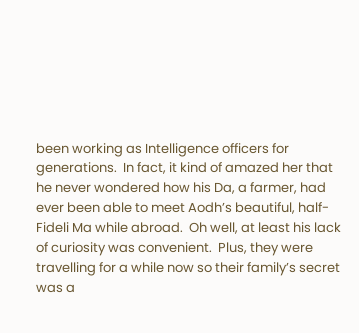been working as Intelligence officers for generations.  In fact, it kind of amazed her that he never wondered how his Da, a farmer, had ever been able to meet Aodh’s beautiful, half-Fideli Ma while abroad.  Oh well, at least his lack of curiosity was convenient.  Plus, they were travelling for a while now so their family’s secret was a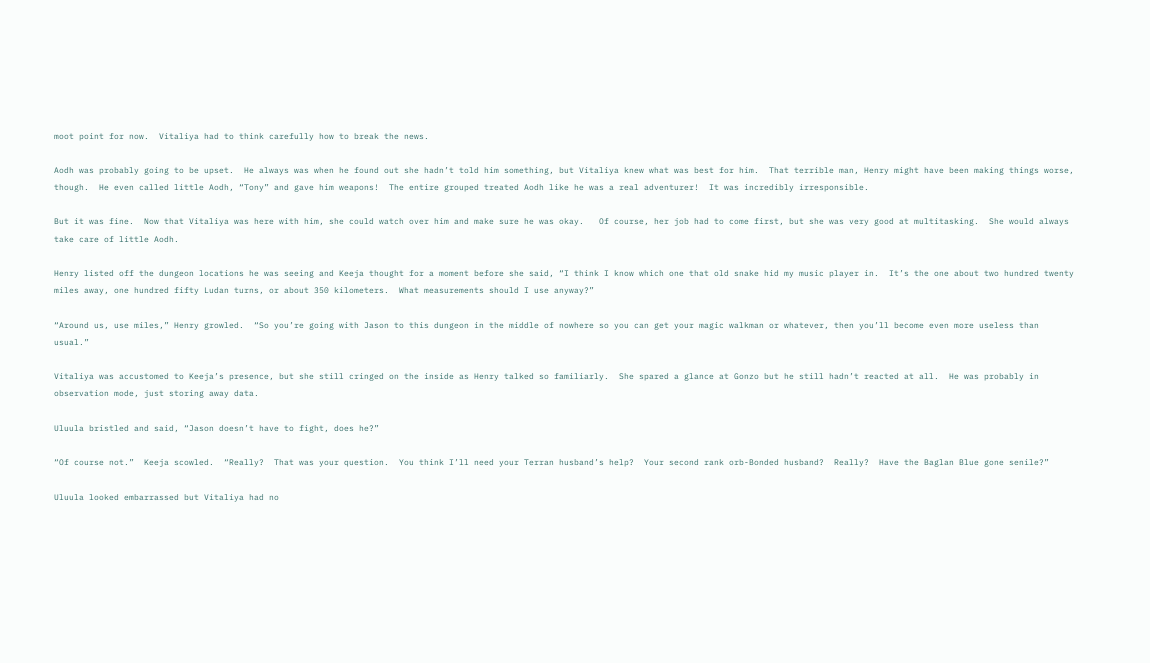moot point for now.  Vitaliya had to think carefully how to break the news.

Aodh was probably going to be upset.  He always was when he found out she hadn’t told him something, but Vitaliya knew what was best for him.  That terrible man, Henry might have been making things worse, though.  He even called little Aodh, “Tony” and gave him weapons!  The entire grouped treated Aodh like he was a real adventurer!  It was incredibly irresponsible.

But it was fine.  Now that Vitaliya was here with him, she could watch over him and make sure he was okay.   Of course, her job had to come first, but she was very good at multitasking.  She would always take care of little Aodh.

Henry listed off the dungeon locations he was seeing and Keeja thought for a moment before she said, “I think I know which one that old snake hid my music player in.  It’s the one about two hundred twenty miles away, one hundred fifty Ludan turns, or about 350 kilometers.  What measurements should I use anyway?”

“Around us, use miles,” Henry growled.  “So you’re going with Jason to this dungeon in the middle of nowhere so you can get your magic walkman or whatever, then you’ll become even more useless than usual.”

Vitaliya was accustomed to Keeja’s presence, but she still cringed on the inside as Henry talked so familiarly.  She spared a glance at Gonzo but he still hadn’t reacted at all.  He was probably in observation mode, just storing away data.

Uluula bristled and said, “Jason doesn’t have to fight, does he?”

“Of course not.”  Keeja scowled.  “Really?  That was your question.  You think I’ll need your Terran husband’s help?  Your second rank orb-Bonded husband?  Really?  Have the Baglan Blue gone senile?”

Uluula looked embarrassed but Vitaliya had no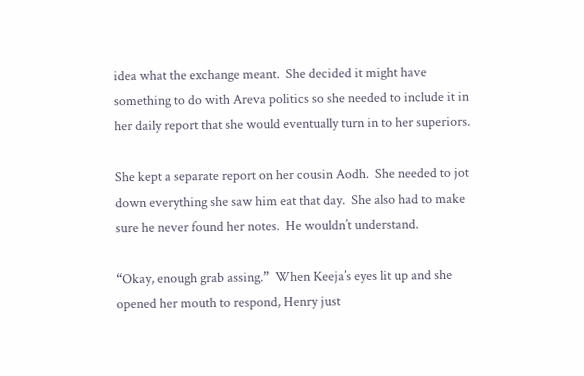idea what the exchange meant.  She decided it might have something to do with Areva politics so she needed to include it in her daily report that she would eventually turn in to her superiors.

She kept a separate report on her cousin Aodh.  She needed to jot down everything she saw him eat that day.  She also had to make sure he never found her notes.  He wouldn’t understand.

“Okay, enough grab assing.”  When Keeja’s eyes lit up and she opened her mouth to respond, Henry just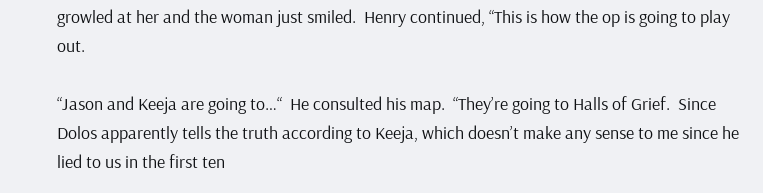growled at her and the woman just smiled.  Henry continued, “This is how the op is going to play out.

“Jason and Keeja are going to…“  He consulted his map.  “They’re going to Halls of Grief.  Since Dolos apparently tells the truth according to Keeja, which doesn’t make any sense to me since he lied to us in the first ten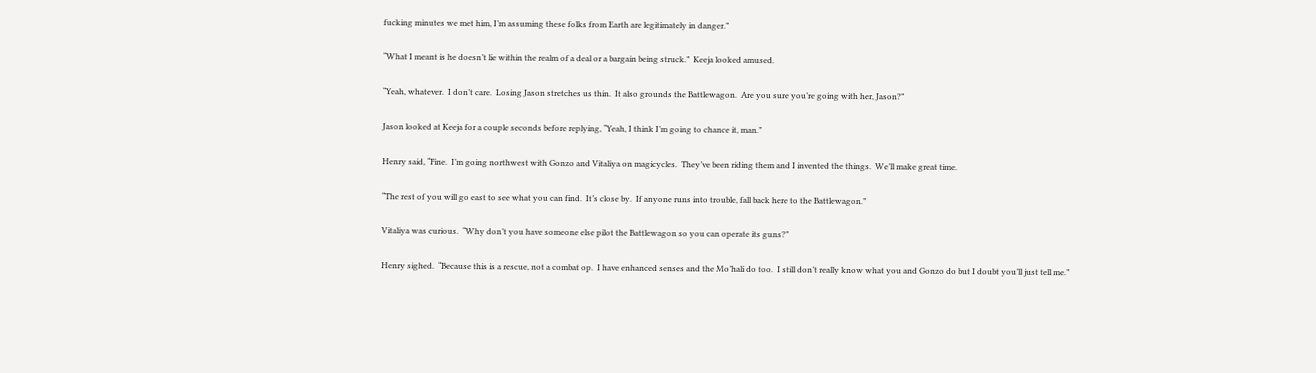fucking minutes we met him, I’m assuming these folks from Earth are legitimately in danger.”

“What I meant is he doesn’t lie within the realm of a deal or a bargain being struck.”  Keeja looked amused.

“Yeah, whatever.  I don’t care.  Losing Jason stretches us thin.  It also grounds the Battlewagon.  Are you sure you’re going with her, Jason?”

Jason looked at Keeja for a couple seconds before replying, “Yeah, I think I’m going to chance it, man.”

Henry said, “Fine.  I’m going northwest with Gonzo and Vitaliya on magicycles.  They’ve been riding them and I invented the things.  We’ll make great time.

“The rest of you will go east to see what you can find.  It’s close by.  If anyone runs into trouble, fall back here to the Battlewagon.”

Vitaliya was curious.  “Why don’t you have someone else pilot the Battlewagon so you can operate its guns?”

Henry sighed.  “Because this is a rescue, not a combat op.  I have enhanced senses and the Mo’hali do too.  I still don’t really know what you and Gonzo do but I doubt you’ll just tell me.”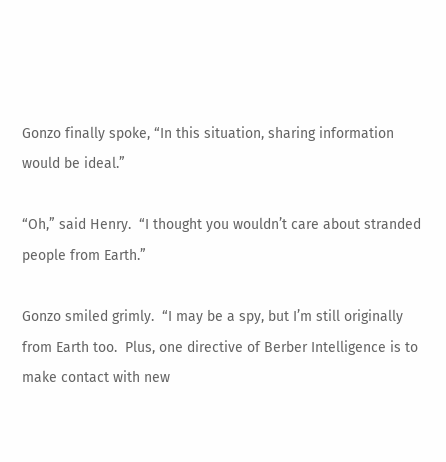Gonzo finally spoke, “In this situation, sharing information would be ideal.”

“Oh,” said Henry.  “I thought you wouldn’t care about stranded people from Earth.”

Gonzo smiled grimly.  “I may be a spy, but I’m still originally from Earth too.  Plus, one directive of Berber Intelligence is to make contact with new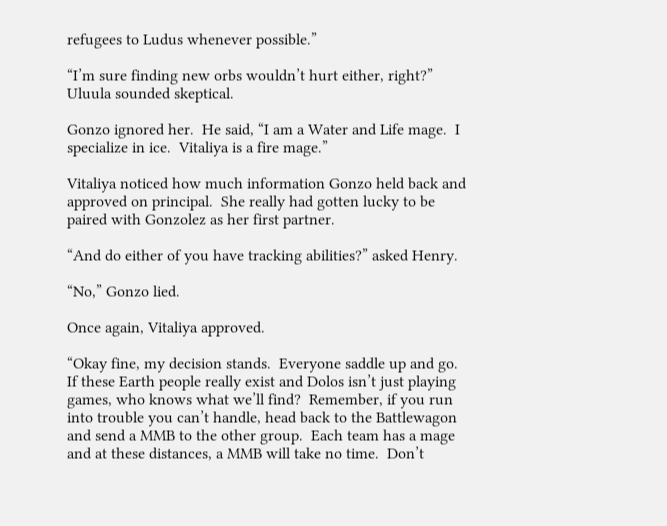refugees to Ludus whenever possible.”

“I’m sure finding new orbs wouldn’t hurt either, right?” Uluula sounded skeptical.

Gonzo ignored her.  He said, “I am a Water and Life mage.  I specialize in ice.  Vitaliya is a fire mage.”

Vitaliya noticed how much information Gonzo held back and approved on principal.  She really had gotten lucky to be paired with Gonzolez as her first partner.

“And do either of you have tracking abilities?” asked Henry.

“No,” Gonzo lied.

Once again, Vitaliya approved.

“Okay fine, my decision stands.  Everyone saddle up and go.  If these Earth people really exist and Dolos isn’t just playing games, who knows what we’ll find?  Remember, if you run into trouble you can’t handle, head back to the Battlewagon and send a MMB to the other group.  Each team has a mage and at these distances, a MMB will take no time.  Don’t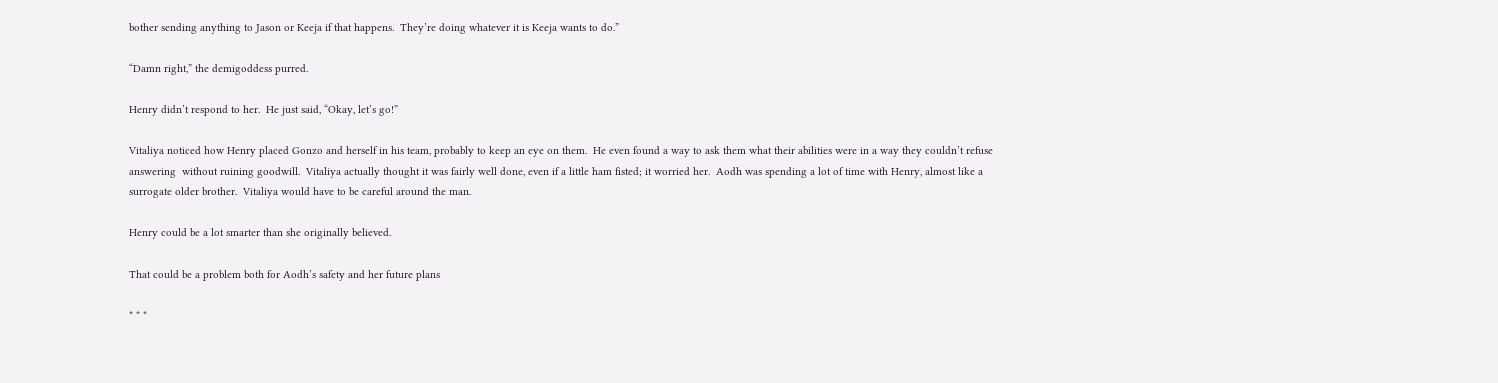bother sending anything to Jason or Keeja if that happens.  They’re doing whatever it is Keeja wants to do.”

“Damn right,” the demigoddess purred.

Henry didn’t respond to her.  He just said, “Okay, let’s go!”

Vitaliya noticed how Henry placed Gonzo and herself in his team, probably to keep an eye on them.  He even found a way to ask them what their abilities were in a way they couldn’t refuse answering  without ruining goodwill.  Vitaliya actually thought it was fairly well done, even if a little ham fisted; it worried her.  Aodh was spending a lot of time with Henry, almost like a surrogate older brother.  Vitaliya would have to be careful around the man.

Henry could be a lot smarter than she originally believed.

That could be a problem both for Aodh’s safety and her future plans

* * *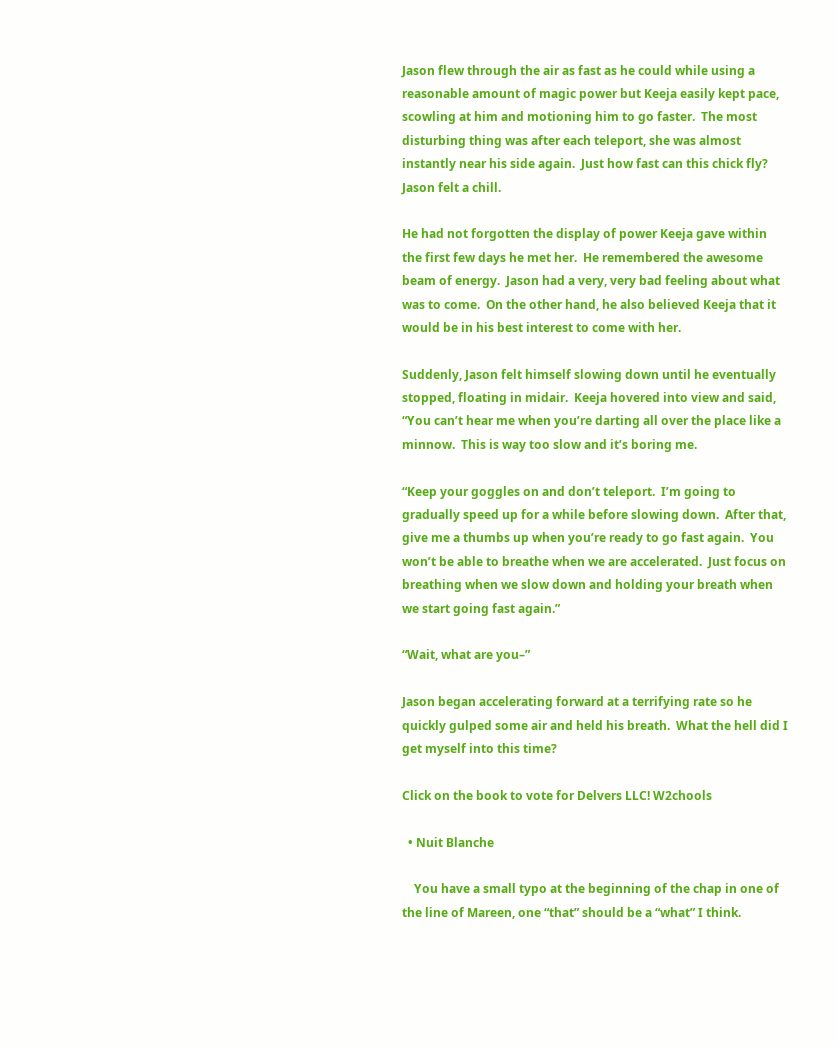Jason flew through the air as fast as he could while using a reasonable amount of magic power but Keeja easily kept pace, scowling at him and motioning him to go faster.  The most disturbing thing was after each teleport, she was almost instantly near his side again.  Just how fast can this chick fly?  Jason felt a chill.

He had not forgotten the display of power Keeja gave within the first few days he met her.  He remembered the awesome beam of energy.  Jason had a very, very bad feeling about what was to come.  On the other hand, he also believed Keeja that it would be in his best interest to come with her.

Suddenly, Jason felt himself slowing down until he eventually stopped, floating in midair.  Keeja hovered into view and said, “You can’t hear me when you’re darting all over the place like a minnow.  This is way too slow and it’s boring me.

“Keep your goggles on and don’t teleport.  I’m going to gradually speed up for a while before slowing down.  After that, give me a thumbs up when you’re ready to go fast again.  You won’t be able to breathe when we are accelerated.  Just focus on breathing when we slow down and holding your breath when we start going fast again.”

“Wait, what are you–”

Jason began accelerating forward at a terrifying rate so he quickly gulped some air and held his breath.  What the hell did I get myself into this time?

Click on the book to vote for Delvers LLC! W2chools

  • Nuit Blanche

    You have a small typo at the beginning of the chap in one of the line of Mareen, one “that” should be a “what” I think.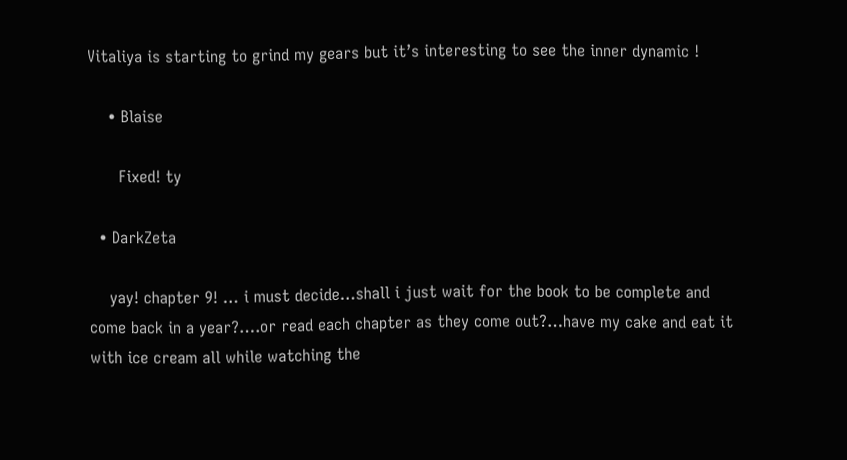Vitaliya is starting to grind my gears but it’s interesting to see the inner dynamic !

    • Blaise

      Fixed! ty

  • DarkZeta

    yay! chapter 9! … i must decide…shall i just wait for the book to be complete and come back in a year?….or read each chapter as they come out?…have my cake and eat it with ice cream all while watching the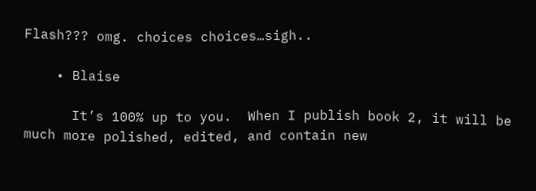Flash??? omg. choices choices…sigh..

    • Blaise

      It’s 100% up to you.  When I publish book 2, it will be much more polished, edited, and contain new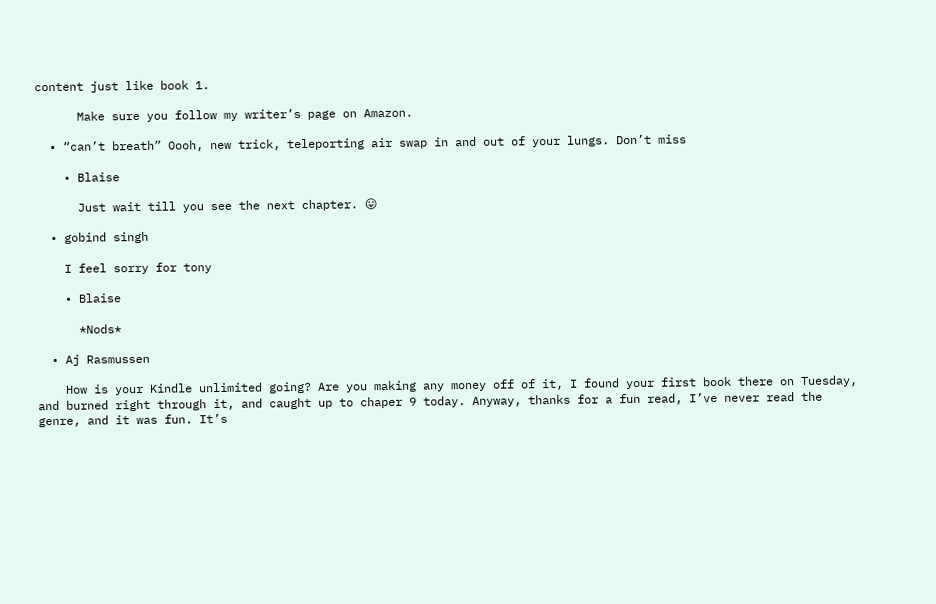content just like book 1.

      Make sure you follow my writer’s page on Amazon.

  • “can’t breath” Oooh, new trick, teleporting air swap in and out of your lungs. Don’t miss

    • Blaise

      Just wait till you see the next chapter. 😛

  • gobind singh

    I feel sorry for tony

    • Blaise

      *Nods*

  • Aj Rasmussen

    How is your Kindle unlimited going? Are you making any money off of it, I found your first book there on Tuesday, and burned right through it, and caught up to chaper 9 today. Anyway, thanks for a fun read, I’ve never read the genre, and it was fun. It’s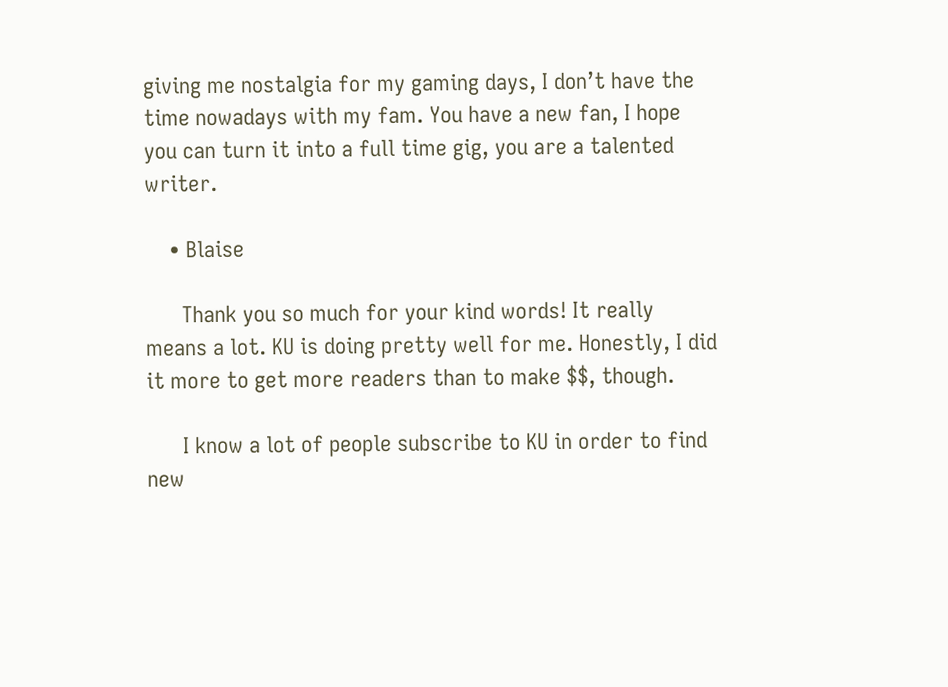giving me nostalgia for my gaming days, I don’t have the time nowadays with my fam. You have a new fan, I hope you can turn it into a full time gig, you are a talented writer.

    • Blaise

      Thank you so much for your kind words! It really means a lot. KU is doing pretty well for me. Honestly, I did it more to get more readers than to make $$, though.

      I know a lot of people subscribe to KU in order to find new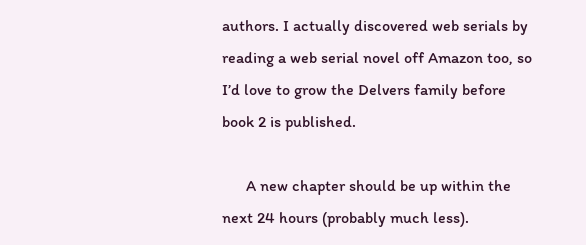authors. I actually discovered web serials by reading a web serial novel off Amazon too, so I’d love to grow the Delvers family before book 2 is published.

      A new chapter should be up within the next 24 hours (probably much less).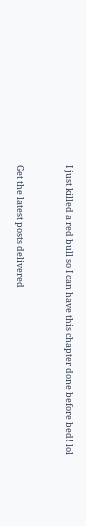I just killed a red bull so I can have this chapter done before bed! lol


Get the latest posts delivered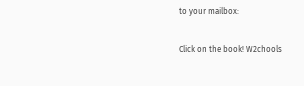to your mailbox:

Click on the book! W2chools